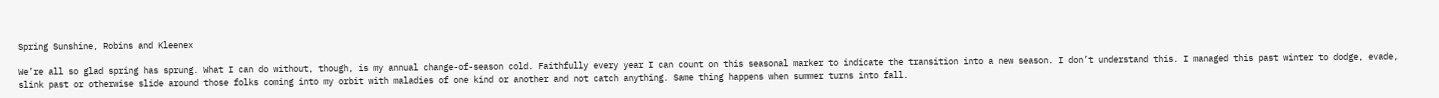Spring Sunshine, Robins and Kleenex

We’re all so glad spring has sprung. What I can do without, though, is my annual change-of-season cold. Faithfully every year I can count on this seasonal marker to indicate the transition into a new season. I don’t understand this. I managed this past winter to dodge, evade, slink past or otherwise slide around those folks coming into my orbit with maladies of one kind or another and not catch anything. Same thing happens when summer turns into fall.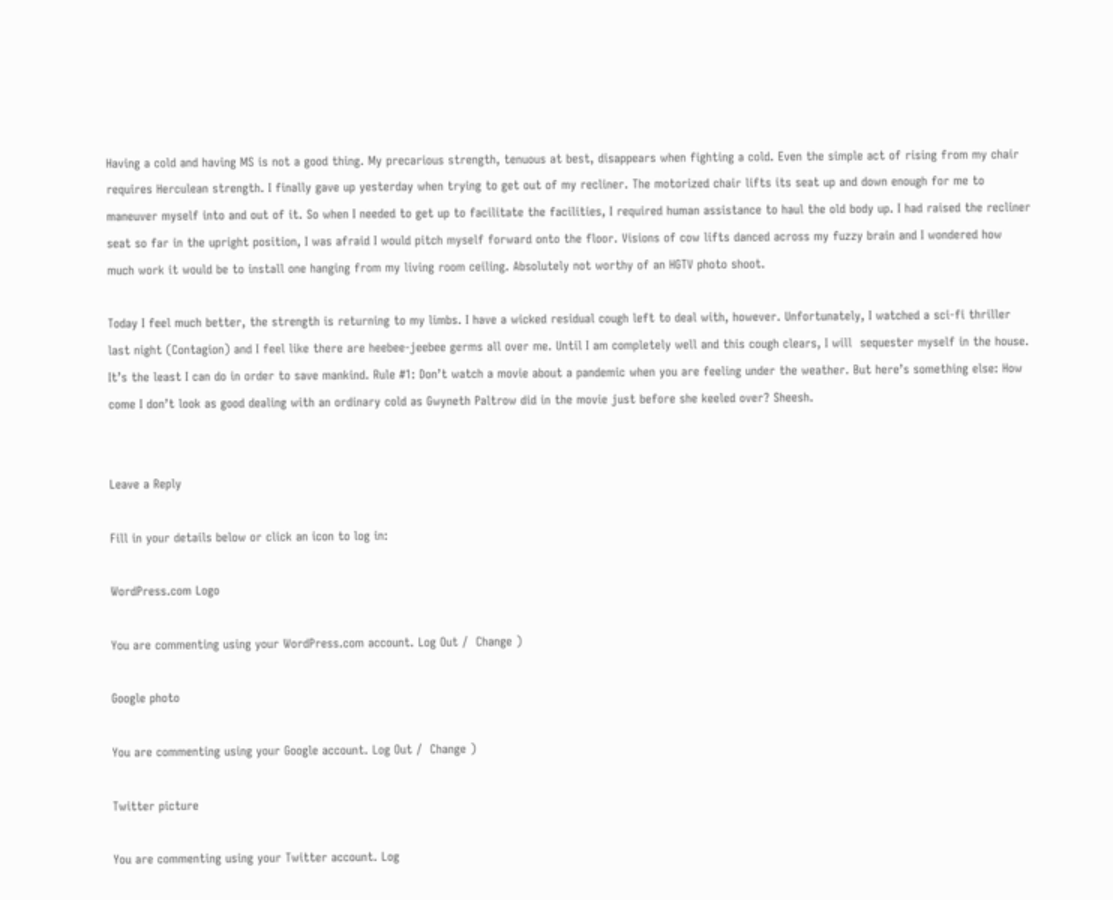Having a cold and having MS is not a good thing. My precarious strength, tenuous at best, disappears when fighting a cold. Even the simple act of rising from my chair requires Herculean strength. I finally gave up yesterday when trying to get out of my recliner. The motorized chair lifts its seat up and down enough for me to maneuver myself into and out of it. So when I needed to get up to facilitate the facilities, I required human assistance to haul the old body up. I had raised the recliner seat so far in the upright position, I was afraid I would pitch myself forward onto the floor. Visions of cow lifts danced across my fuzzy brain and I wondered how much work it would be to install one hanging from my living room ceiling. Absolutely not worthy of an HGTV photo shoot.

Today I feel much better, the strength is returning to my limbs. I have a wicked residual cough left to deal with, however. Unfortunately, I watched a sci-fi thriller last night (Contagion) and I feel like there are heebee-jeebee germs all over me. Until I am completely well and this cough clears, I will  sequester myself in the house. It’s the least I can do in order to save mankind. Rule #1: Don’t watch a movie about a pandemic when you are feeling under the weather. But here’s something else: How come I don’t look as good dealing with an ordinary cold as Gwyneth Paltrow did in the movie just before she keeled over? Sheesh.


Leave a Reply

Fill in your details below or click an icon to log in:

WordPress.com Logo

You are commenting using your WordPress.com account. Log Out /  Change )

Google photo

You are commenting using your Google account. Log Out /  Change )

Twitter picture

You are commenting using your Twitter account. Log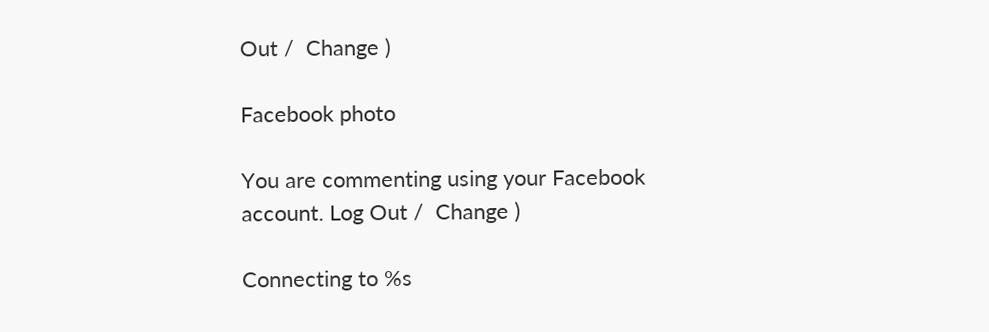Out /  Change )

Facebook photo

You are commenting using your Facebook account. Log Out /  Change )

Connecting to %s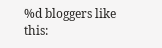%d bloggers like this: